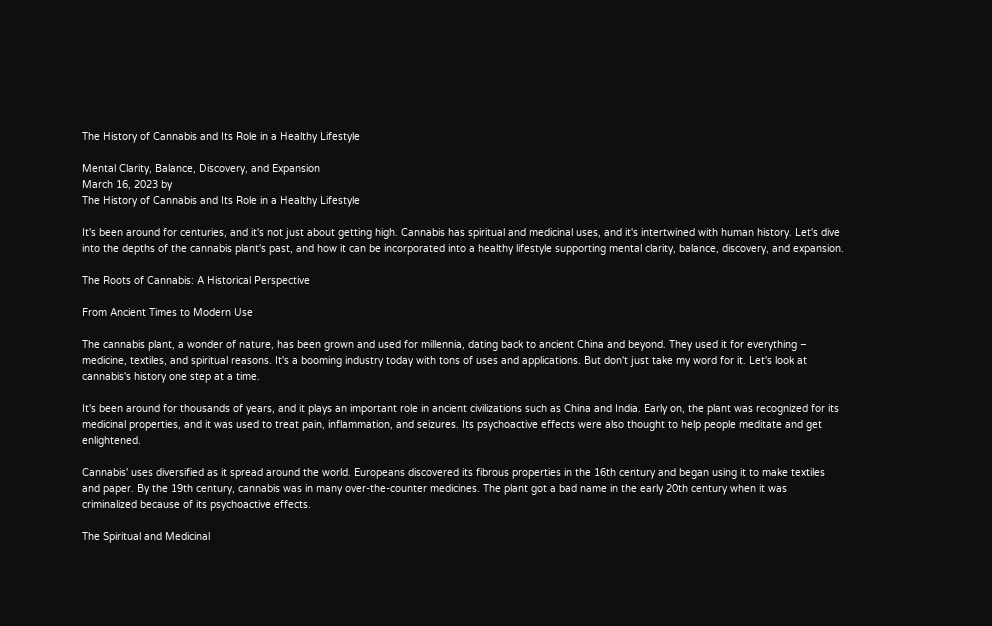The History of Cannabis and Its Role in a Healthy Lifestyle

Mental Clarity, Balance, Discovery, and Expansion
March 16, 2023 by
The History of Cannabis and Its Role in a Healthy Lifestyle

It's been around for centuries, and it's not just about getting high. Cannabis has spiritual and medicinal uses, and it's intertwined with human history. Let's dive into the depths of the cannabis plant's past, and how it can be incorporated into a healthy lifestyle supporting mental clarity, balance, discovery, and expansion.

The Roots of Cannabis: A Historical Perspective

From Ancient Times to Modern Use

The cannabis plant, a wonder of nature, has been grown and used for millennia, dating back to ancient China and beyond. They used it for everything – medicine, textiles, and spiritual reasons. It's a booming industry today with tons of uses and applications. But don't just take my word for it. Let's look at cannabis's history one step at a time.

It's been around for thousands of years, and it plays an important role in ancient civilizations such as China and India. Early on, the plant was recognized for its medicinal properties, and it was used to treat pain, inflammation, and seizures. Its psychoactive effects were also thought to help people meditate and get enlightened.

Cannabis' uses diversified as it spread around the world. Europeans discovered its fibrous properties in the 16th century and began using it to make textiles and paper. By the 19th century, cannabis was in many over-the-counter medicines. The plant got a bad name in the early 20th century when it was criminalized because of its psychoactive effects.

The Spiritual and Medicinal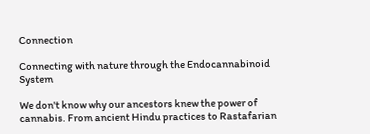Connection

Connecting with nature through the Endocannabinoid System

We don't know why our ancestors knew the power of cannabis. From ancient Hindu practices to Rastafarian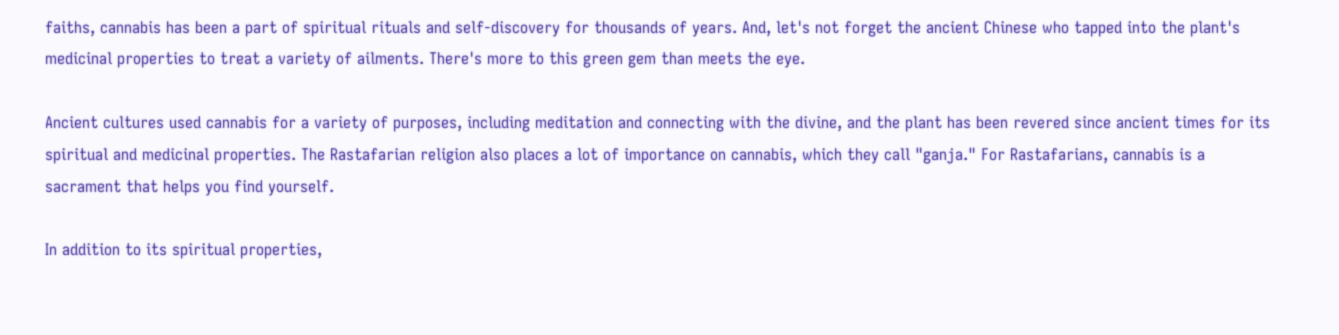faiths, cannabis has been a part of spiritual rituals and self-discovery for thousands of years. And, let's not forget the ancient Chinese who tapped into the plant's medicinal properties to treat a variety of ailments. There's more to this green gem than meets the eye.

Ancient cultures used cannabis for a variety of purposes, including meditation and connecting with the divine, and the plant has been revered since ancient times for its spiritual and medicinal properties. The Rastafarian religion also places a lot of importance on cannabis, which they call "ganja." For Rastafarians, cannabis is a sacrament that helps you find yourself.

In addition to its spiritual properties,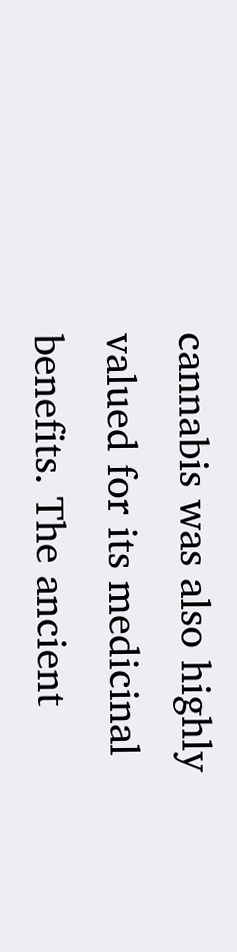cannabis was also highly valued for its medicinal benefits. The ancient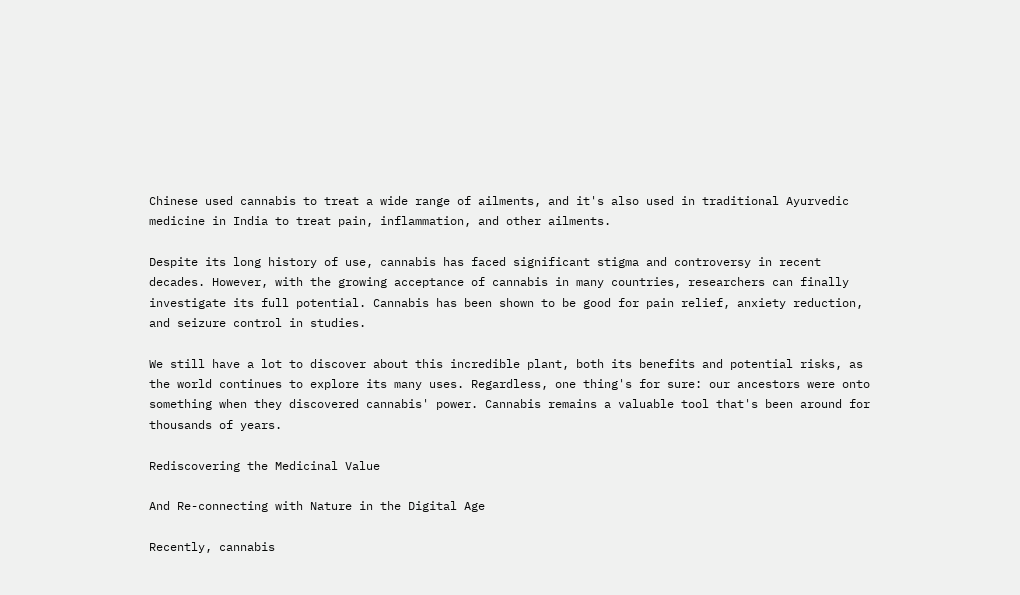Chinese used cannabis to treat a wide range of ailments, and it's also used in traditional Ayurvedic medicine in India to treat pain, inflammation, and other ailments.

Despite its long history of use, cannabis has faced significant stigma and controversy in recent decades. However, with the growing acceptance of cannabis in many countries, researchers can finally investigate its full potential. Cannabis has been shown to be good for pain relief, anxiety reduction, and seizure control in studies.

We still have a lot to discover about this incredible plant, both its benefits and potential risks, as the world continues to explore its many uses. Regardless, one thing's for sure: our ancestors were onto something when they discovered cannabis' power. Cannabis remains a valuable tool that's been around for thousands of years.

Rediscovering the Medicinal Value

And Re-connecting with Nature in the Digital Age

Recently, cannabis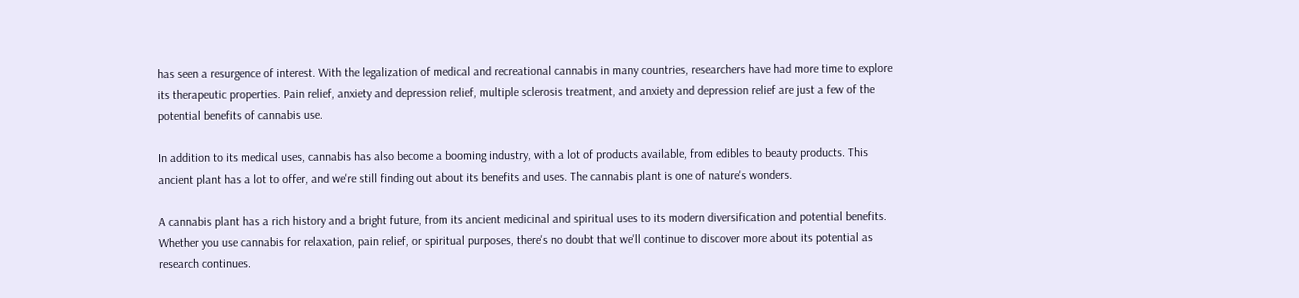has seen a resurgence of interest. With the legalization of medical and recreational cannabis in many countries, researchers have had more time to explore its therapeutic properties. Pain relief, anxiety and depression relief, multiple sclerosis treatment, and anxiety and depression relief are just a few of the potential benefits of cannabis use.

In addition to its medical uses, cannabis has also become a booming industry, with a lot of products available, from edibles to beauty products. This ancient plant has a lot to offer, and we're still finding out about its benefits and uses. The cannabis plant is one of nature's wonders.

A cannabis plant has a rich history and a bright future, from its ancient medicinal and spiritual uses to its modern diversification and potential benefits. Whether you use cannabis for relaxation, pain relief, or spiritual purposes, there's no doubt that we'll continue to discover more about its potential as research continues.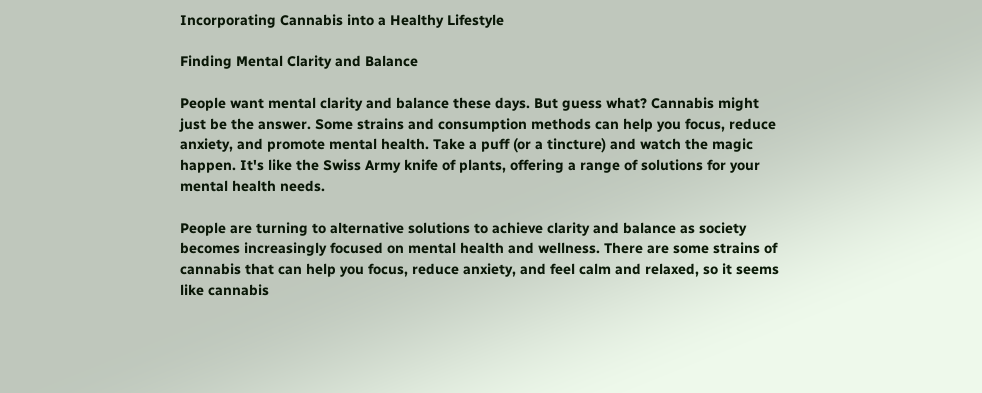Incorporating Cannabis into a Healthy Lifestyle

Finding Mental Clarity and Balance

People want mental clarity and balance these days. But guess what? Cannabis might just be the answer. Some strains and consumption methods can help you focus, reduce anxiety, and promote mental health. Take a puff (or a tincture) and watch the magic happen. It's like the Swiss Army knife of plants, offering a range of solutions for your mental health needs.

People are turning to alternative solutions to achieve clarity and balance as society becomes increasingly focused on mental health and wellness. There are some strains of cannabis that can help you focus, reduce anxiety, and feel calm and relaxed, so it seems like cannabis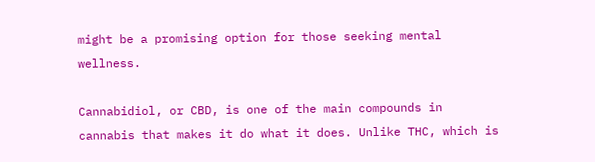might be a promising option for those seeking mental wellness.

Cannabidiol, or CBD, is one of the main compounds in cannabis that makes it do what it does. Unlike THC, which is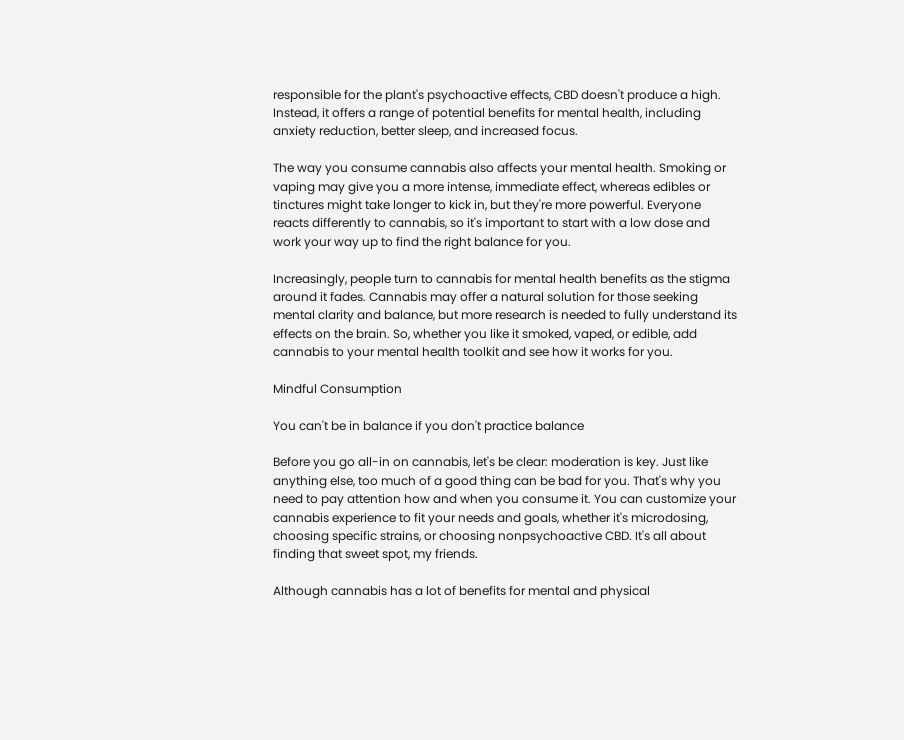responsible for the plant's psychoactive effects, CBD doesn't produce a high. Instead, it offers a range of potential benefits for mental health, including anxiety reduction, better sleep, and increased focus.

The way you consume cannabis also affects your mental health. Smoking or vaping may give you a more intense, immediate effect, whereas edibles or tinctures might take longer to kick in, but they're more powerful. Everyone reacts differently to cannabis, so it's important to start with a low dose and work your way up to find the right balance for you.

Increasingly, people turn to cannabis for mental health benefits as the stigma around it fades. Cannabis may offer a natural solution for those seeking mental clarity and balance, but more research is needed to fully understand its effects on the brain. So, whether you like it smoked, vaped, or edible, add cannabis to your mental health toolkit and see how it works for you.

Mindful Consumption

You can't be in balance if you don't practice balance

Before you go all-in on cannabis, let's be clear: moderation is key. Just like anything else, too much of a good thing can be bad for you. That's why you need to pay attention how and when you consume it. You can customize your cannabis experience to fit your needs and goals, whether it's microdosing, choosing specific strains, or choosing nonpsychoactive CBD. It's all about finding that sweet spot, my friends.

Although cannabis has a lot of benefits for mental and physical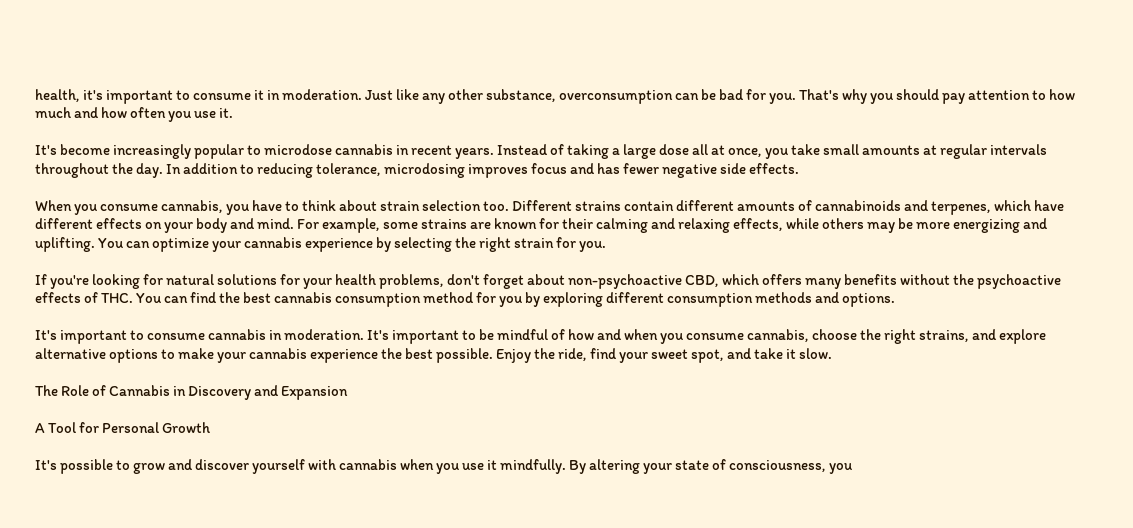health, it's important to consume it in moderation. Just like any other substance, overconsumption can be bad for you. That's why you should pay attention to how much and how often you use it.

It's become increasingly popular to microdose cannabis in recent years. Instead of taking a large dose all at once, you take small amounts at regular intervals throughout the day. In addition to reducing tolerance, microdosing improves focus and has fewer negative side effects.

When you consume cannabis, you have to think about strain selection too. Different strains contain different amounts of cannabinoids and terpenes, which have different effects on your body and mind. For example, some strains are known for their calming and relaxing effects, while others may be more energizing and uplifting. You can optimize your cannabis experience by selecting the right strain for you.

If you're looking for natural solutions for your health problems, don't forget about non-psychoactive CBD, which offers many benefits without the psychoactive effects of THC. You can find the best cannabis consumption method for you by exploring different consumption methods and options.

It's important to consume cannabis in moderation. It's important to be mindful of how and when you consume cannabis, choose the right strains, and explore alternative options to make your cannabis experience the best possible. Enjoy the ride, find your sweet spot, and take it slow.

The Role of Cannabis in Discovery and Expansion

A Tool for Personal Growth

It's possible to grow and discover yourself with cannabis when you use it mindfully. By altering your state of consciousness, you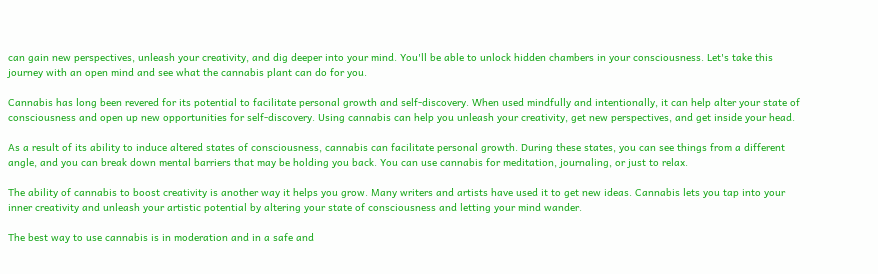can gain new perspectives, unleash your creativity, and dig deeper into your mind. You'll be able to unlock hidden chambers in your consciousness. Let's take this journey with an open mind and see what the cannabis plant can do for you.

Cannabis has long been revered for its potential to facilitate personal growth and self-discovery. When used mindfully and intentionally, it can help alter your state of consciousness and open up new opportunities for self-discovery. Using cannabis can help you unleash your creativity, get new perspectives, and get inside your head.

As a result of its ability to induce altered states of consciousness, cannabis can facilitate personal growth. During these states, you can see things from a different angle, and you can break down mental barriers that may be holding you back. You can use cannabis for meditation, journaling, or just to relax.

The ability of cannabis to boost creativity is another way it helps you grow. Many writers and artists have used it to get new ideas. Cannabis lets you tap into your inner creativity and unleash your artistic potential by altering your state of consciousness and letting your mind wander.

The best way to use cannabis is in moderation and in a safe and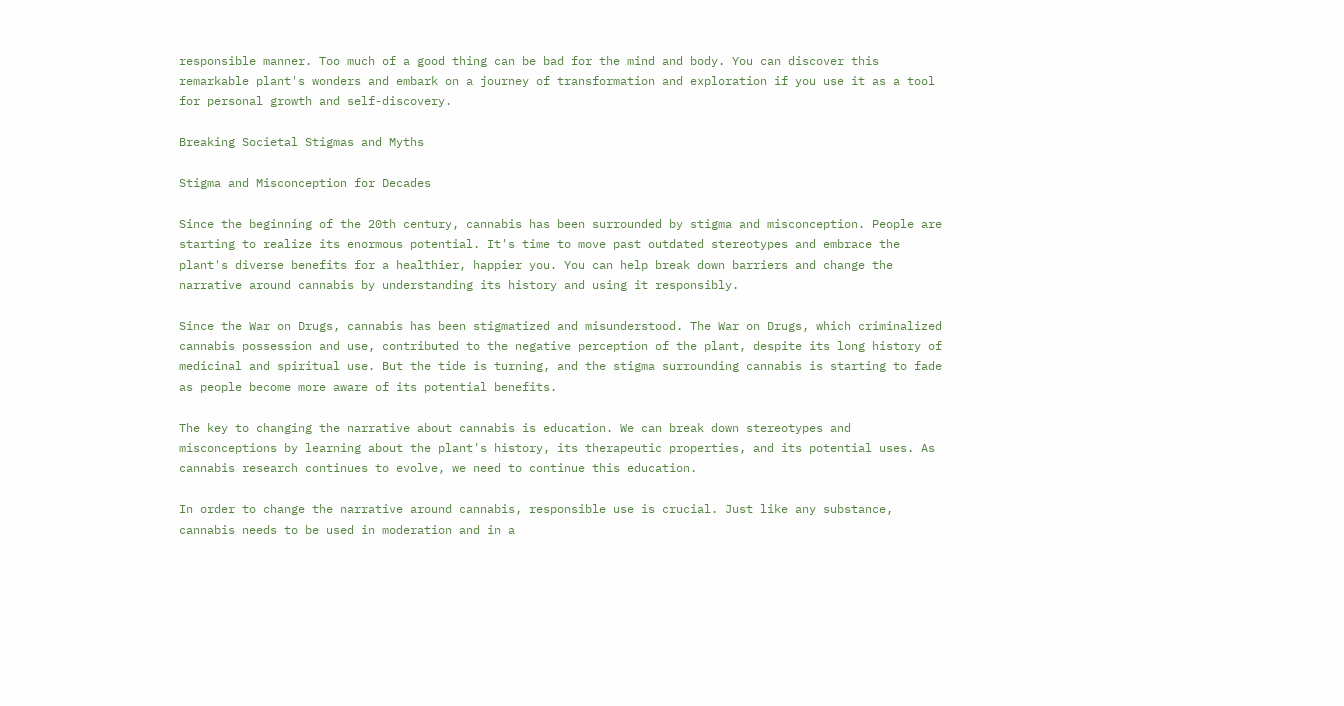responsible manner. Too much of a good thing can be bad for the mind and body. You can discover this remarkable plant's wonders and embark on a journey of transformation and exploration if you use it as a tool for personal growth and self-discovery.

Breaking Societal Stigmas and Myths

Stigma and Misconception for Decades

Since the beginning of the 20th century, cannabis has been surrounded by stigma and misconception. People are starting to realize its enormous potential. It's time to move past outdated stereotypes and embrace the plant's diverse benefits for a healthier, happier you. You can help break down barriers and change the narrative around cannabis by understanding its history and using it responsibly.

Since the War on Drugs, cannabis has been stigmatized and misunderstood. The War on Drugs, which criminalized cannabis possession and use, contributed to the negative perception of the plant, despite its long history of medicinal and spiritual use. But the tide is turning, and the stigma surrounding cannabis is starting to fade as people become more aware of its potential benefits.

The key to changing the narrative about cannabis is education. We can break down stereotypes and misconceptions by learning about the plant's history, its therapeutic properties, and its potential uses. As cannabis research continues to evolve, we need to continue this education.

In order to change the narrative around cannabis, responsible use is crucial. Just like any substance, cannabis needs to be used in moderation and in a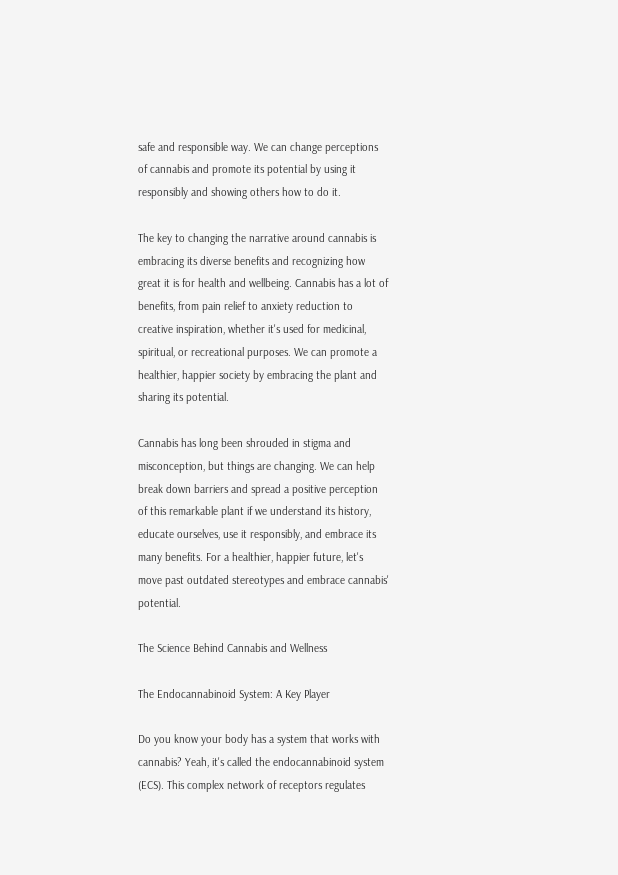safe and responsible way. We can change perceptions of cannabis and promote its potential by using it responsibly and showing others how to do it.

The key to changing the narrative around cannabis is embracing its diverse benefits and recognizing how great it is for health and wellbeing. Cannabis has a lot of benefits, from pain relief to anxiety reduction to creative inspiration, whether it's used for medicinal, spiritual, or recreational purposes. We can promote a healthier, happier society by embracing the plant and sharing its potential.

Cannabis has long been shrouded in stigma and misconception, but things are changing. We can help break down barriers and spread a positive perception of this remarkable plant if we understand its history, educate ourselves, use it responsibly, and embrace its many benefits. For a healthier, happier future, let's move past outdated stereotypes and embrace cannabis' potential.

The Science Behind Cannabis and Wellness

The Endocannabinoid System: A Key Player

Do you know your body has a system that works with cannabis? Yeah, it's called the endocannabinoid system (ECS). This complex network of receptors regulates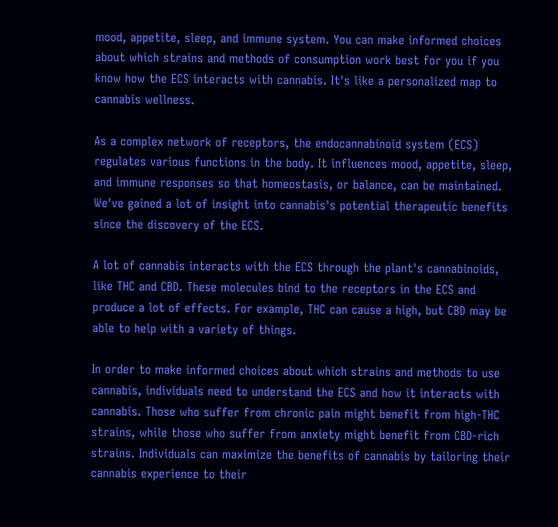mood, appetite, sleep, and immune system. You can make informed choices about which strains and methods of consumption work best for you if you know how the ECS interacts with cannabis. It's like a personalized map to cannabis wellness.

As a complex network of receptors, the endocannabinoid system (ECS) regulates various functions in the body. It influences mood, appetite, sleep, and immune responses so that homeostasis, or balance, can be maintained. We've gained a lot of insight into cannabis's potential therapeutic benefits since the discovery of the ECS.

A lot of cannabis interacts with the ECS through the plant's cannabinoids, like THC and CBD. These molecules bind to the receptors in the ECS and produce a lot of effects. For example, THC can cause a high, but CBD may be able to help with a variety of things.

In order to make informed choices about which strains and methods to use cannabis, individuals need to understand the ECS and how it interacts with cannabis. Those who suffer from chronic pain might benefit from high-THC strains, while those who suffer from anxiety might benefit from CBD-rich strains. Individuals can maximize the benefits of cannabis by tailoring their cannabis experience to their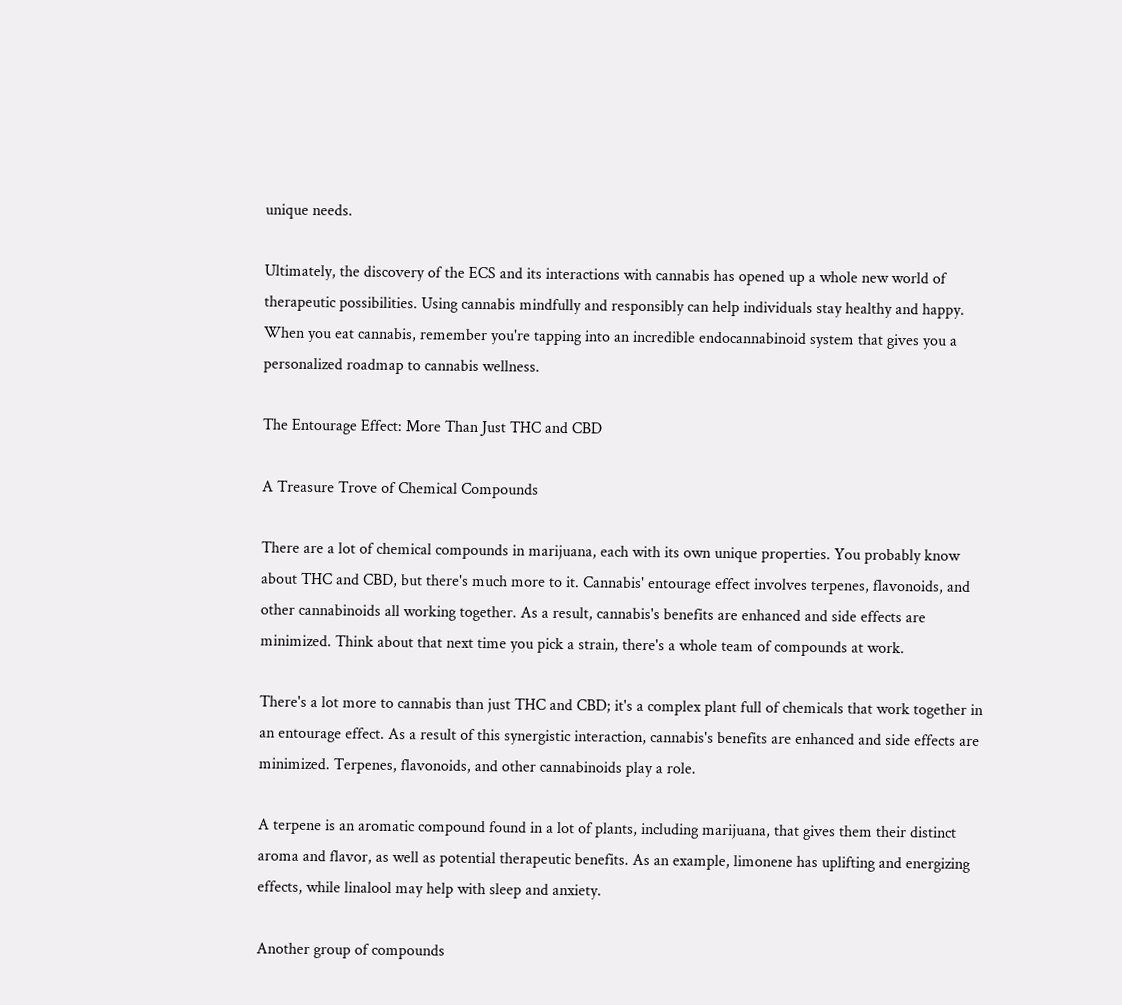unique needs.

Ultimately, the discovery of the ECS and its interactions with cannabis has opened up a whole new world of therapeutic possibilities. Using cannabis mindfully and responsibly can help individuals stay healthy and happy. When you eat cannabis, remember you're tapping into an incredible endocannabinoid system that gives you a personalized roadmap to cannabis wellness.

The Entourage Effect: More Than Just THC and CBD

A Treasure Trove of Chemical Compounds

There are a lot of chemical compounds in marijuana, each with its own unique properties. You probably know about THC and CBD, but there's much more to it. Cannabis' entourage effect involves terpenes, flavonoids, and other cannabinoids all working together. As a result, cannabis's benefits are enhanced and side effects are minimized. Think about that next time you pick a strain, there's a whole team of compounds at work.

There's a lot more to cannabis than just THC and CBD; it's a complex plant full of chemicals that work together in an entourage effect. As a result of this synergistic interaction, cannabis's benefits are enhanced and side effects are minimized. Terpenes, flavonoids, and other cannabinoids play a role.

A terpene is an aromatic compound found in a lot of plants, including marijuana, that gives them their distinct aroma and flavor, as well as potential therapeutic benefits. As an example, limonene has uplifting and energizing effects, while linalool may help with sleep and anxiety.

Another group of compounds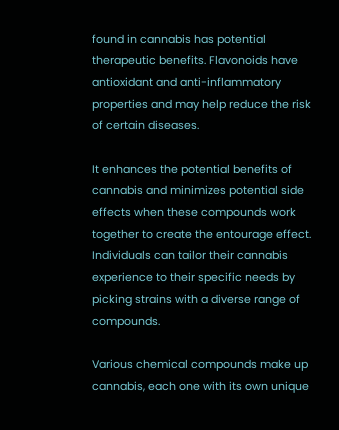found in cannabis has potential therapeutic benefits. Flavonoids have antioxidant and anti-inflammatory properties and may help reduce the risk of certain diseases.

It enhances the potential benefits of cannabis and minimizes potential side effects when these compounds work together to create the entourage effect. Individuals can tailor their cannabis experience to their specific needs by picking strains with a diverse range of compounds.

Various chemical compounds make up cannabis, each one with its own unique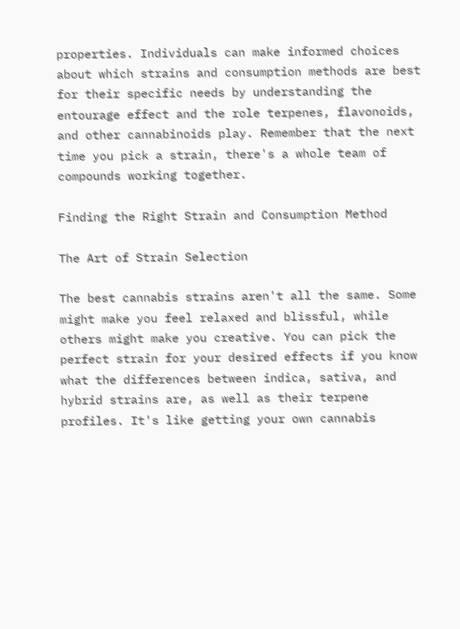properties. Individuals can make informed choices about which strains and consumption methods are best for their specific needs by understanding the entourage effect and the role terpenes, flavonoids, and other cannabinoids play. Remember that the next time you pick a strain, there's a whole team of compounds working together.

Finding the Right Strain and Consumption Method

The Art of Strain Selection

The best cannabis strains aren't all the same. Some might make you feel relaxed and blissful, while others might make you creative. You can pick the perfect strain for your desired effects if you know what the differences between indica, sativa, and hybrid strains are, as well as their terpene profiles. It's like getting your own cannabis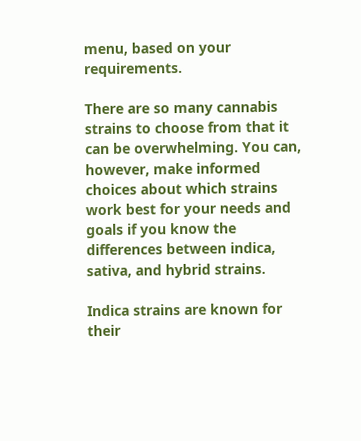menu, based on your requirements.

There are so many cannabis strains to choose from that it can be overwhelming. You can, however, make informed choices about which strains work best for your needs and goals if you know the differences between indica, sativa, and hybrid strains.

Indica strains are known for their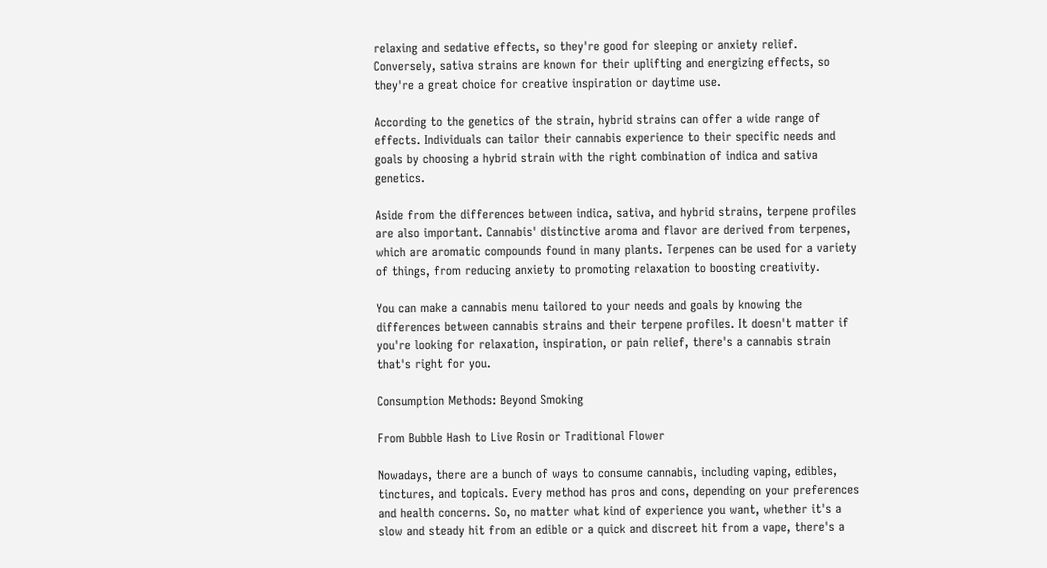relaxing and sedative effects, so they're good for sleeping or anxiety relief. Conversely, sativa strains are known for their uplifting and energizing effects, so they're a great choice for creative inspiration or daytime use.

According to the genetics of the strain, hybrid strains can offer a wide range of effects. Individuals can tailor their cannabis experience to their specific needs and goals by choosing a hybrid strain with the right combination of indica and sativa genetics.

Aside from the differences between indica, sativa, and hybrid strains, terpene profiles are also important. Cannabis' distinctive aroma and flavor are derived from terpenes, which are aromatic compounds found in many plants. Terpenes can be used for a variety of things, from reducing anxiety to promoting relaxation to boosting creativity.

You can make a cannabis menu tailored to your needs and goals by knowing the differences between cannabis strains and their terpene profiles. It doesn't matter if you're looking for relaxation, inspiration, or pain relief, there's a cannabis strain that's right for you.

Consumption Methods: Beyond Smoking

From Bubble Hash to Live Rosin or Traditional Flower

Nowadays, there are a bunch of ways to consume cannabis, including vaping, edibles, tinctures, and topicals. Every method has pros and cons, depending on your preferences and health concerns. So, no matter what kind of experience you want, whether it's a slow and steady hit from an edible or a quick and discreet hit from a vape, there's a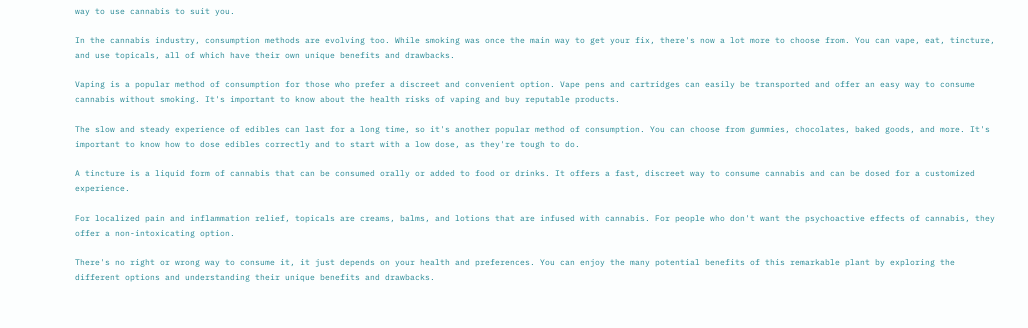way to use cannabis to suit you.

In the cannabis industry, consumption methods are evolving too. While smoking was once the main way to get your fix, there's now a lot more to choose from. You can vape, eat, tincture, and use topicals, all of which have their own unique benefits and drawbacks.

Vaping is a popular method of consumption for those who prefer a discreet and convenient option. Vape pens and cartridges can easily be transported and offer an easy way to consume cannabis without smoking. It's important to know about the health risks of vaping and buy reputable products.

The slow and steady experience of edibles can last for a long time, so it's another popular method of consumption. You can choose from gummies, chocolates, baked goods, and more. It's important to know how to dose edibles correctly and to start with a low dose, as they're tough to do.

A tincture is a liquid form of cannabis that can be consumed orally or added to food or drinks. It offers a fast, discreet way to consume cannabis and can be dosed for a customized experience.

For localized pain and inflammation relief, topicals are creams, balms, and lotions that are infused with cannabis. For people who don't want the psychoactive effects of cannabis, they offer a non-intoxicating option.

There's no right or wrong way to consume it, it just depends on your health and preferences. You can enjoy the many potential benefits of this remarkable plant by exploring the different options and understanding their unique benefits and drawbacks.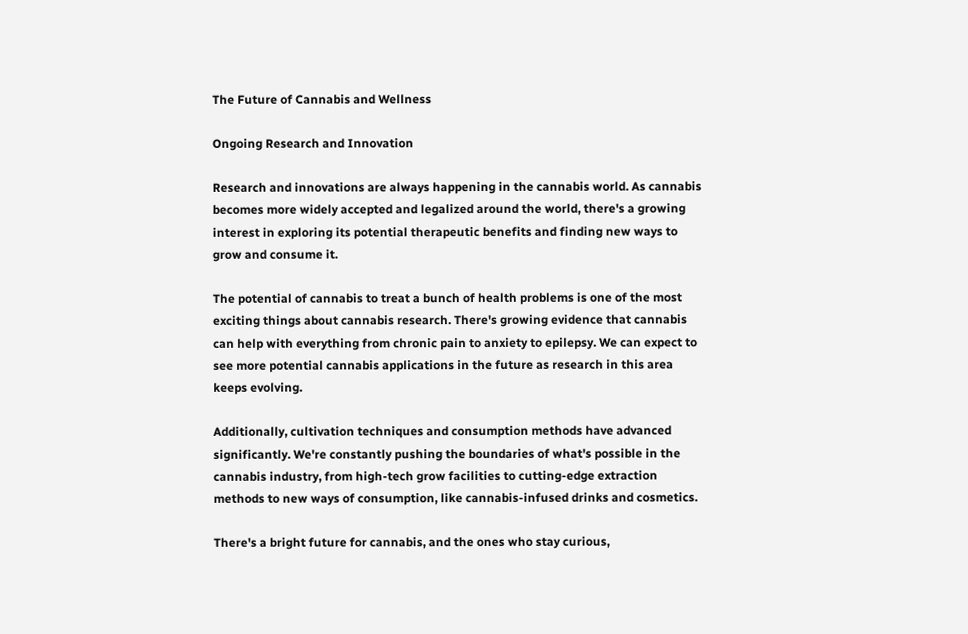The Future of Cannabis and Wellness

Ongoing Research and Innovation

Research and innovations are always happening in the cannabis world. As cannabis becomes more widely accepted and legalized around the world, there's a growing interest in exploring its potential therapeutic benefits and finding new ways to grow and consume it.

The potential of cannabis to treat a bunch of health problems is one of the most exciting things about cannabis research. There's growing evidence that cannabis can help with everything from chronic pain to anxiety to epilepsy. We can expect to see more potential cannabis applications in the future as research in this area keeps evolving.

Additionally, cultivation techniques and consumption methods have advanced significantly. We're constantly pushing the boundaries of what's possible in the cannabis industry, from high-tech grow facilities to cutting-edge extraction methods to new ways of consumption, like cannabis-infused drinks and cosmetics.

There's a bright future for cannabis, and the ones who stay curious,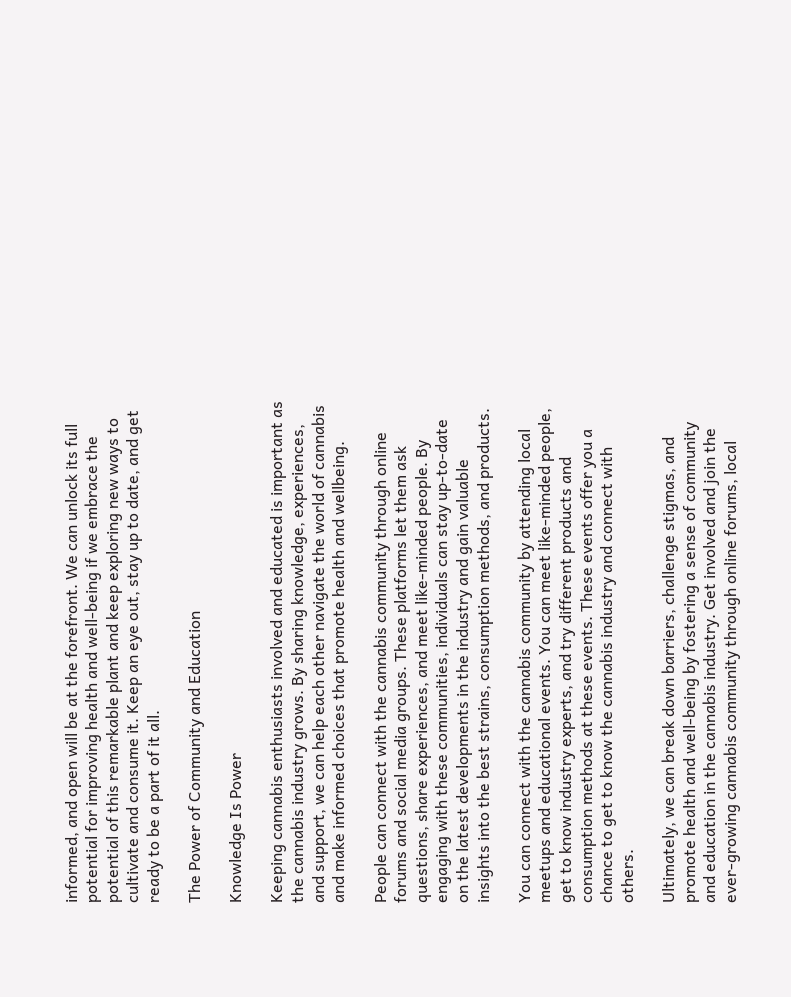informed, and open will be at the forefront. We can unlock its full potential for improving health and well-being if we embrace the potential of this remarkable plant and keep exploring new ways to cultivate and consume it. Keep an eye out, stay up to date, and get ready to be a part of it all.

The Power of Community and Education

Knowledge Is Power

Keeping cannabis enthusiasts involved and educated is important as the cannabis industry grows. By sharing knowledge, experiences, and support, we can help each other navigate the world of cannabis and make informed choices that promote health and wellbeing.

People can connect with the cannabis community through online forums and social media groups. These platforms let them ask questions, share experiences, and meet like-minded people. By engaging with these communities, individuals can stay up-to-date on the latest developments in the industry and gain valuable insights into the best strains, consumption methods, and products.

You can connect with the cannabis community by attending local meetups and educational events. You can meet like-minded people, get to know industry experts, and try different products and consumption methods at these events. These events offer you a chance to get to know the cannabis industry and connect with others.

Ultimately, we can break down barriers, challenge stigmas, and promote health and well-being by fostering a sense of community and education in the cannabis industry. Get involved and join the ever-growing cannabis community through online forums, local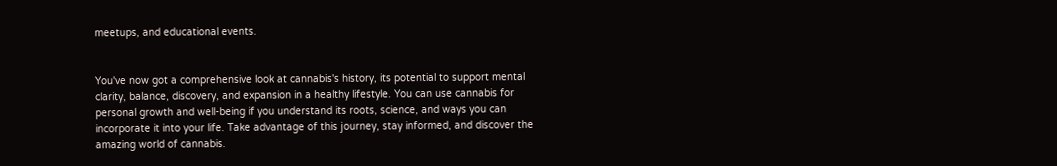meetups, and educational events.


You've now got a comprehensive look at cannabis's history, its potential to support mental clarity, balance, discovery, and expansion in a healthy lifestyle. You can use cannabis for personal growth and well-being if you understand its roots, science, and ways you can incorporate it into your life. Take advantage of this journey, stay informed, and discover the amazing world of cannabis.